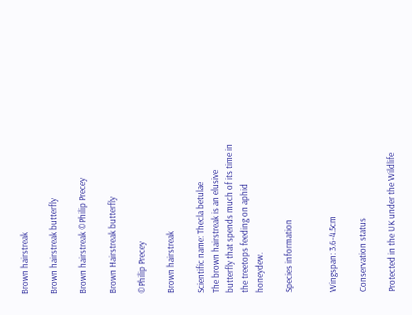Brown hairstreak

Brown hairstreak butterfly

Brown hairstreak ©Philip Precey

Brown Hairstreak butterfly

©Philip Precey

Brown hairstreak

Scientific name: Thecla betulae
The brown hairstreak is an elusive butterfly that spends much of its time in the treetops feeding on aphid honeydew.

Species information


Wingspan: 3.6-4.5cm

Conservation status

Protected in the UK under the Wildlife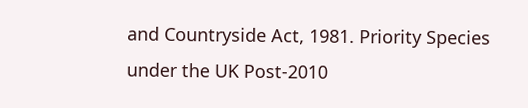and Countryside Act, 1981. Priority Species under the UK Post-2010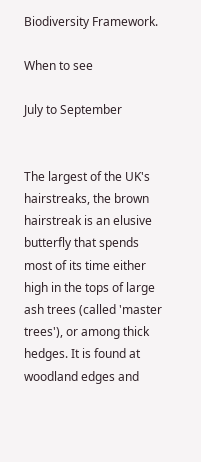Biodiversity Framework.

When to see

July to September


The largest of the UK's hairstreaks, the brown hairstreak is an elusive butterfly that spends most of its time either high in the tops of large ash trees (called 'master trees'), or among thick hedges. It is found at woodland edges and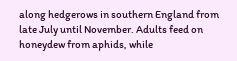along hedgerows in southern England from late July until November. Adults feed on honeydew from aphids, while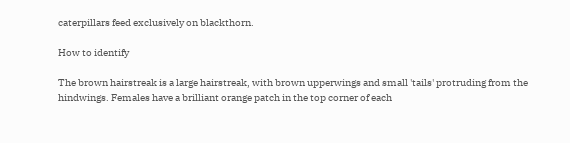caterpillars feed exclusively on blackthorn.

How to identify

The brown hairstreak is a large hairstreak, with brown upperwings and small 'tails' protruding from the hindwings. Females have a brilliant orange patch in the top corner of each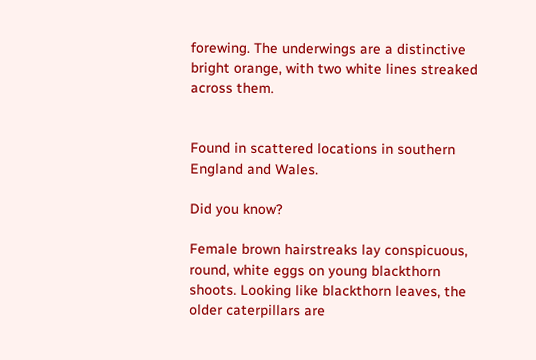forewing. The underwings are a distinctive bright orange, with two white lines streaked across them.


Found in scattered locations in southern England and Wales.

Did you know?

Female brown hairstreaks lay conspicuous, round, white eggs on young blackthorn shoots. Looking like blackthorn leaves, the older caterpillars are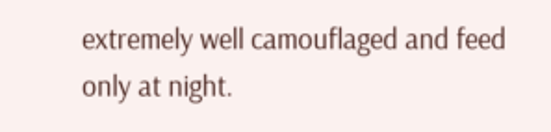extremely well camouflaged and feed only at night.